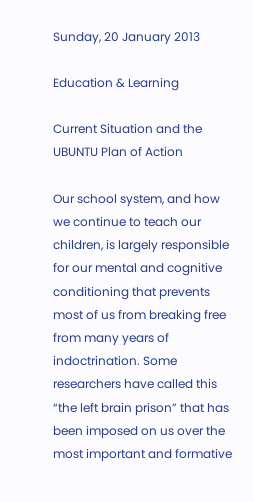Sunday, 20 January 2013

Education & Learning

Current Situation and the UBUNTU Plan of Action

Our school system, and how we continue to teach our children, is largely responsible for our mental and cognitive conditioning that prevents most of us from breaking free from many years of indoctrination. Some researchers have called this “the left brain prison” that has been imposed on us over the most important and formative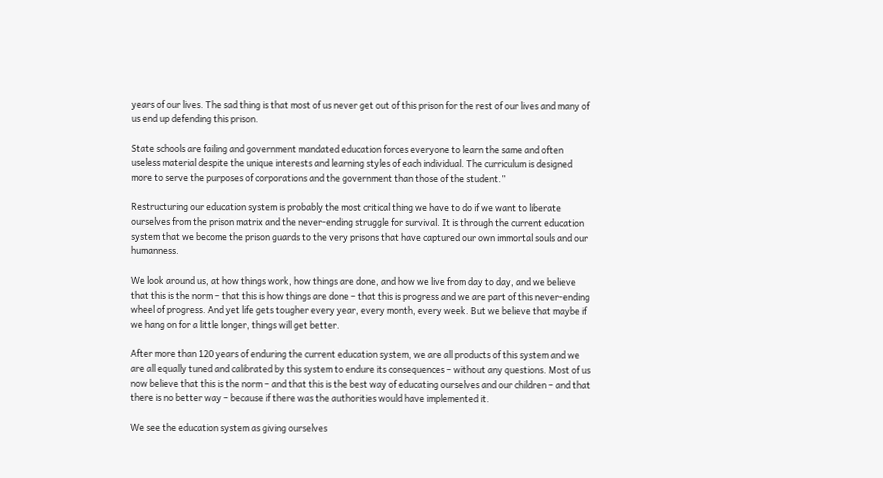years of our lives. The sad thing is that most of us never get out of this prison for the rest of our lives and many of us end up defending this prison.

State schools are failing and government mandated education forces everyone to learn the same and often useless material despite the unique interests and learning styles of each individual. The curriculum is designed more to serve the purposes of corporations and the government than those of the student.”

Restructuring our education system is probably the most critical thing we have to do if we want to liberate ourselves from the prison matrix and the never-ending struggle for survival. It is through the current education system that we become the prison guards to the very prisons that have captured our own immortal souls and our humanness.

We look around us, at how things work, how things are done, and how we live from day to day, and we believe that this is the norm – that this is how things are done – that this is progress and we are part of this never-ending wheel of progress. And yet life gets tougher every year, every month, every week. But we believe that maybe if we hang on for a little longer, things will get better.

After more than 120 years of enduring the current education system, we are all products of this system and we are all equally tuned and calibrated by this system to endure its consequences – without any questions. Most of us now believe that this is the norm – and that this is the best way of educating ourselves and our children – and that there is no better way – because if there was the authorities would have implemented it.

We see the education system as giving ourselves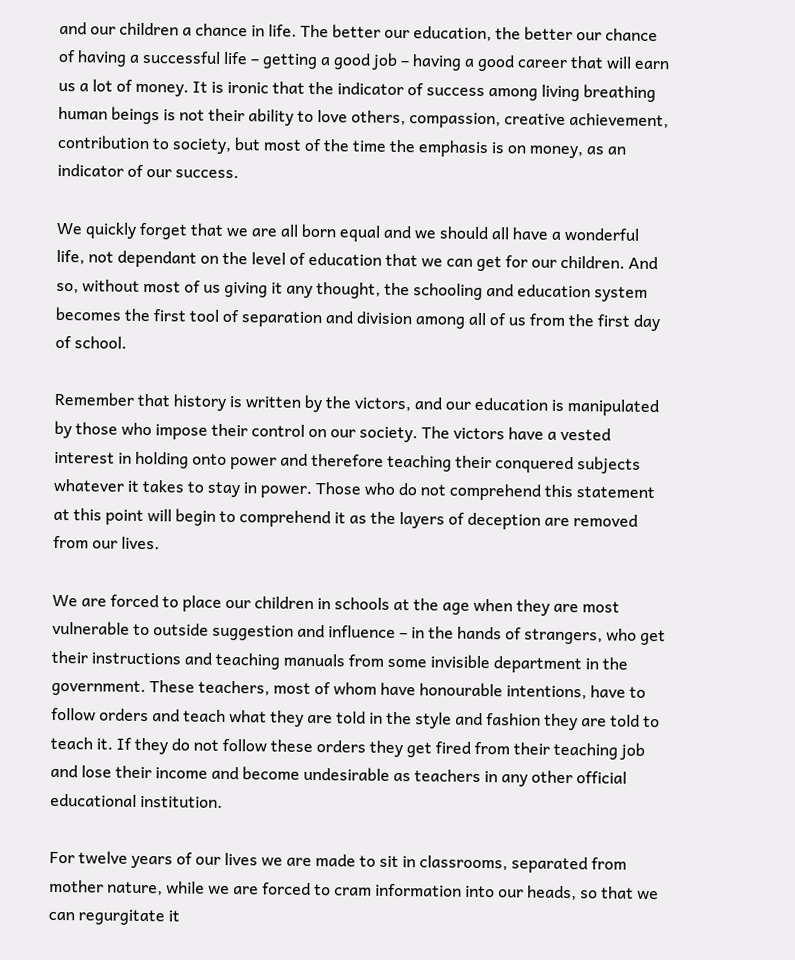and our children a chance in life. The better our education, the better our chance of having a successful life – getting a good job – having a good career that will earn us a lot of money. It is ironic that the indicator of success among living breathing human beings is not their ability to love others, compassion, creative achievement, contribution to society, but most of the time the emphasis is on money, as an indicator of our success.

We quickly forget that we are all born equal and we should all have a wonderful life, not dependant on the level of education that we can get for our children. And so, without most of us giving it any thought, the schooling and education system becomes the first tool of separation and division among all of us from the first day of school.

Remember that history is written by the victors, and our education is manipulated by those who impose their control on our society. The victors have a vested interest in holding onto power and therefore teaching their conquered subjects whatever it takes to stay in power. Those who do not comprehend this statement at this point will begin to comprehend it as the layers of deception are removed from our lives.

We are forced to place our children in schools at the age when they are most vulnerable to outside suggestion and influence – in the hands of strangers, who get their instructions and teaching manuals from some invisible department in the government. These teachers, most of whom have honourable intentions, have to follow orders and teach what they are told in the style and fashion they are told to teach it. If they do not follow these orders they get fired from their teaching job and lose their income and become undesirable as teachers in any other official educational institution.

For twelve years of our lives we are made to sit in classrooms, separated from mother nature, while we are forced to cram information into our heads, so that we can regurgitate it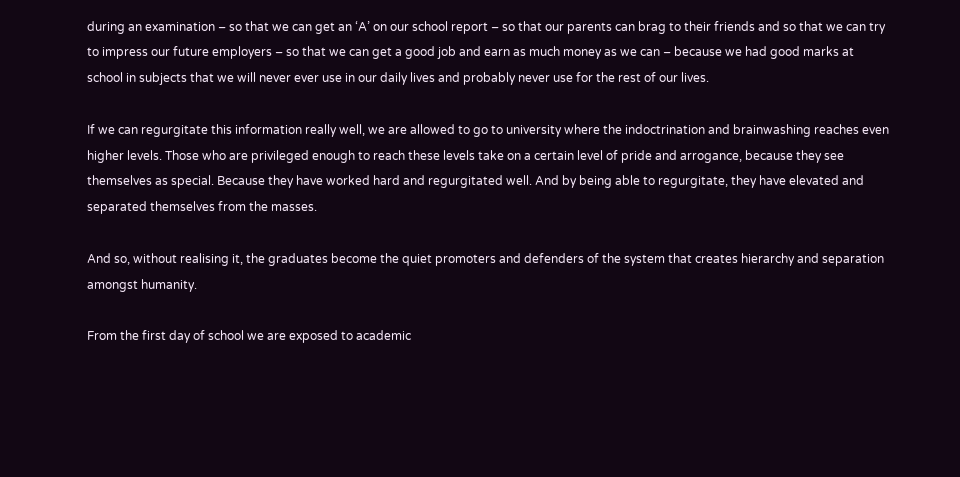during an examination – so that we can get an ‘A’ on our school report – so that our parents can brag to their friends and so that we can try to impress our future employers – so that we can get a good job and earn as much money as we can – because we had good marks at school in subjects that we will never ever use in our daily lives and probably never use for the rest of our lives.

If we can regurgitate this information really well, we are allowed to go to university where the indoctrination and brainwashing reaches even higher levels. Those who are privileged enough to reach these levels take on a certain level of pride and arrogance, because they see themselves as special. Because they have worked hard and regurgitated well. And by being able to regurgitate, they have elevated and separated themselves from the masses.

And so, without realising it, the graduates become the quiet promoters and defenders of the system that creates hierarchy and separation amongst humanity.

From the first day of school we are exposed to academic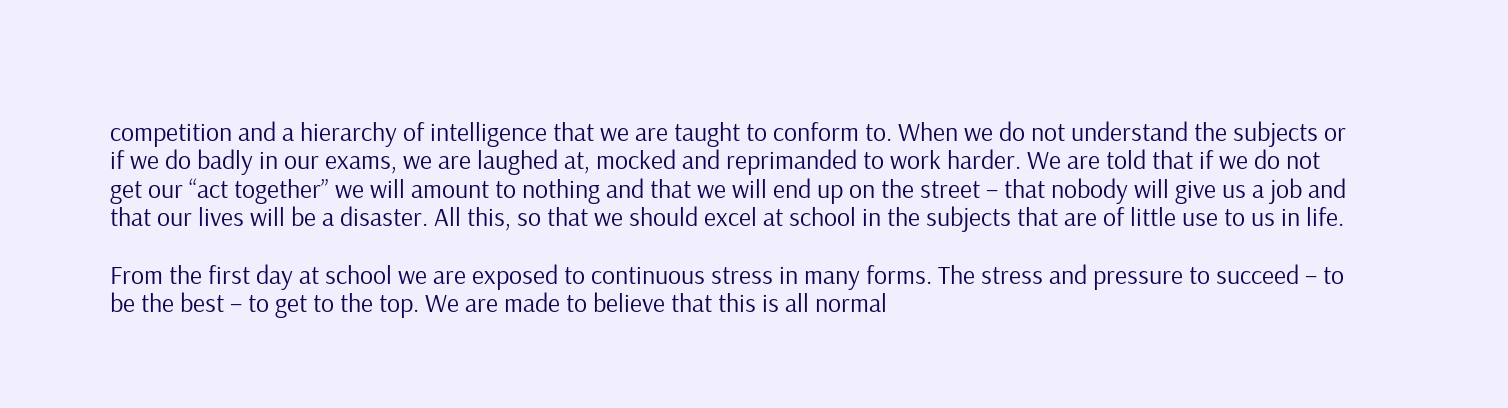competition and a hierarchy of intelligence that we are taught to conform to. When we do not understand the subjects or if we do badly in our exams, we are laughed at, mocked and reprimanded to work harder. We are told that if we do not get our “act together” we will amount to nothing and that we will end up on the street – that nobody will give us a job and that our lives will be a disaster. All this, so that we should excel at school in the subjects that are of little use to us in life.

From the first day at school we are exposed to continuous stress in many forms. The stress and pressure to succeed – to be the best – to get to the top. We are made to believe that this is all normal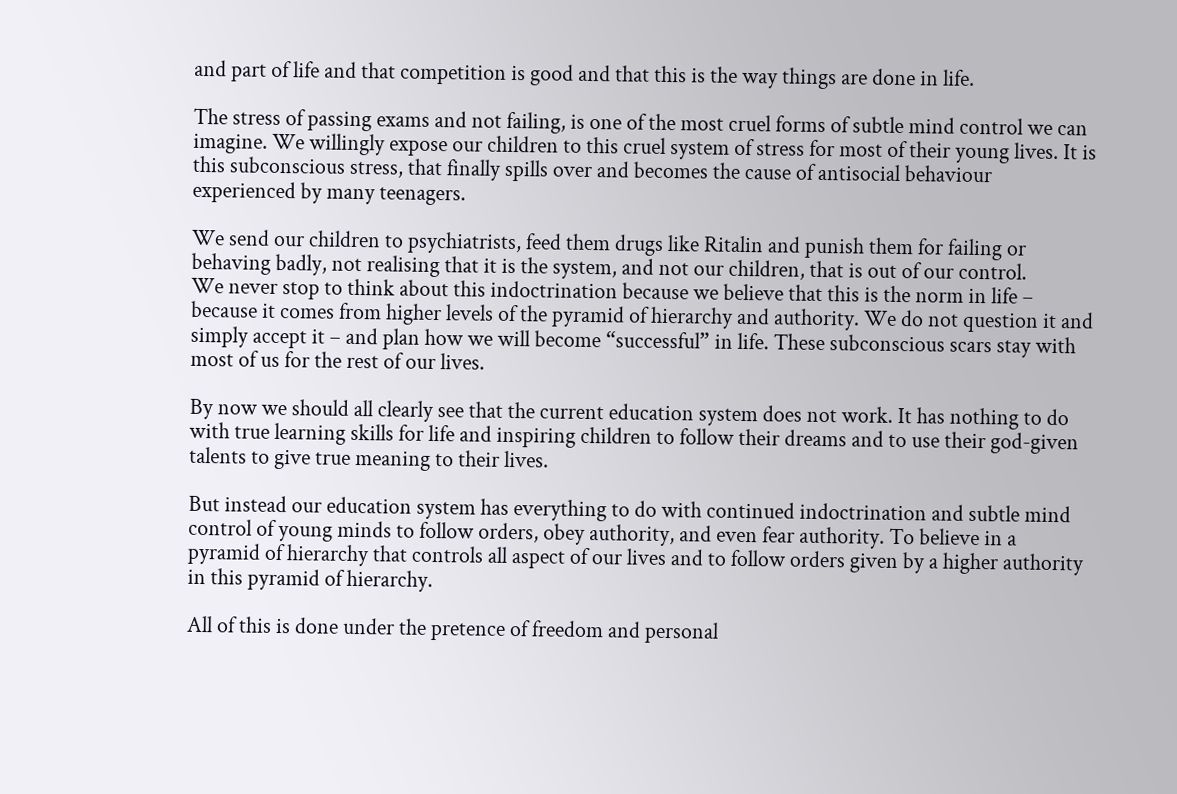and part of life and that competition is good and that this is the way things are done in life.

The stress of passing exams and not failing, is one of the most cruel forms of subtle mind control we can imagine. We willingly expose our children to this cruel system of stress for most of their young lives. It is this subconscious stress, that finally spills over and becomes the cause of antisocial behaviour experienced by many teenagers.

We send our children to psychiatrists, feed them drugs like Ritalin and punish them for failing or behaving badly, not realising that it is the system, and not our children, that is out of our control.
We never stop to think about this indoctrination because we believe that this is the norm in life – because it comes from higher levels of the pyramid of hierarchy and authority. We do not question it and simply accept it – and plan how we will become “successful” in life. These subconscious scars stay with most of us for the rest of our lives.

By now we should all clearly see that the current education system does not work. It has nothing to do with true learning skills for life and inspiring children to follow their dreams and to use their god-given talents to give true meaning to their lives.

But instead our education system has everything to do with continued indoctrination and subtle mind control of young minds to follow orders, obey authority, and even fear authority. To believe in a pyramid of hierarchy that controls all aspect of our lives and to follow orders given by a higher authority in this pyramid of hierarchy.

All of this is done under the pretence of freedom and personal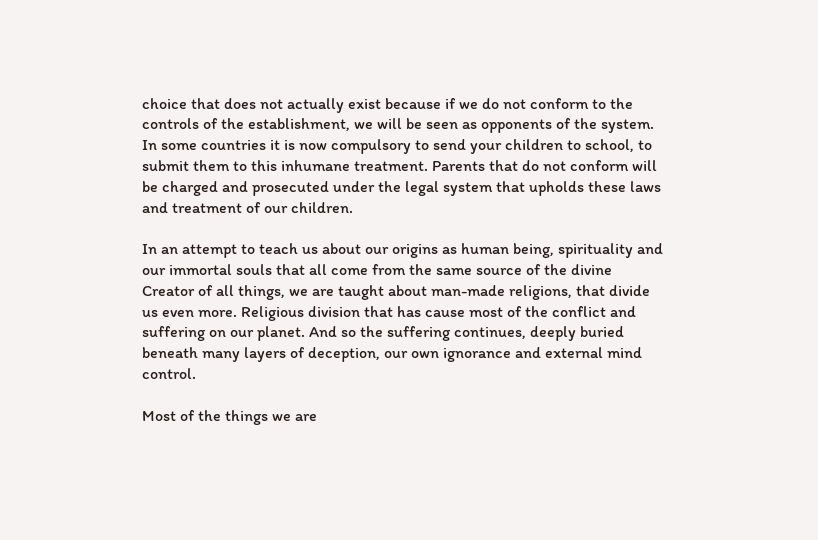choice that does not actually exist because if we do not conform to the controls of the establishment, we will be seen as opponents of the system. In some countries it is now compulsory to send your children to school, to submit them to this inhumane treatment. Parents that do not conform will be charged and prosecuted under the legal system that upholds these laws and treatment of our children.

In an attempt to teach us about our origins as human being, spirituality and our immortal souls that all come from the same source of the divine Creator of all things, we are taught about man-made religions, that divide us even more. Religious division that has cause most of the conflict and suffering on our planet. And so the suffering continues, deeply buried beneath many layers of deception, our own ignorance and external mind control.

Most of the things we are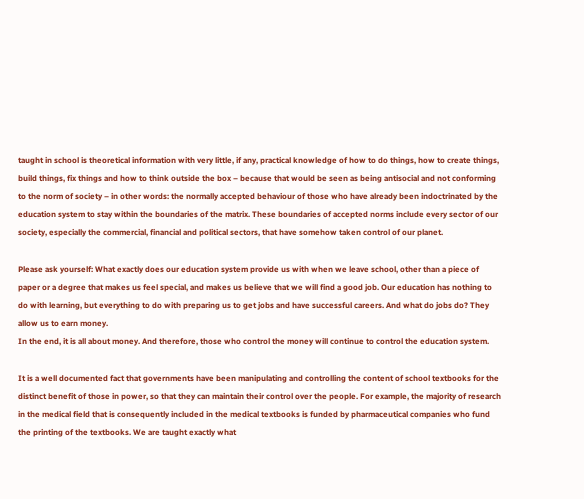taught in school is theoretical information with very little, if any, practical knowledge of how to do things, how to create things, build things, fix things and how to think outside the box – because that would be seen as being antisocial and not conforming to the norm of society – in other words: the normally accepted behaviour of those who have already been indoctrinated by the education system to stay within the boundaries of the matrix. These boundaries of accepted norms include every sector of our society, especially the commercial, financial and political sectors, that have somehow taken control of our planet.

Please ask yourself: What exactly does our education system provide us with when we leave school, other than a piece of paper or a degree that makes us feel special, and makes us believe that we will find a good job. Our education has nothing to do with learning, but everything to do with preparing us to get jobs and have successful careers. And what do jobs do? They allow us to earn money.
In the end, it is all about money. And therefore, those who control the money will continue to control the education system.

It is a well documented fact that governments have been manipulating and controlling the content of school textbooks for the distinct benefit of those in power, so that they can maintain their control over the people. For example, the majority of research in the medical field that is consequently included in the medical textbooks is funded by pharmaceutical companies who fund the printing of the textbooks. We are taught exactly what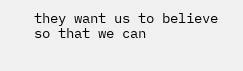they want us to believe so that we can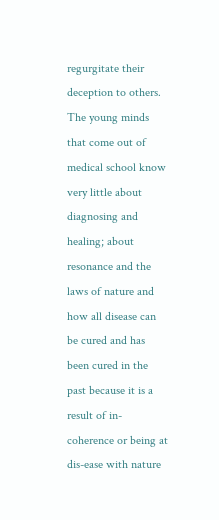regurgitate their deception to others. The young minds that come out of medical school know very little about diagnosing and healing; about resonance and the laws of nature and how all disease can be cured and has been cured in the past because it is a result of in-coherence or being at dis-ease with nature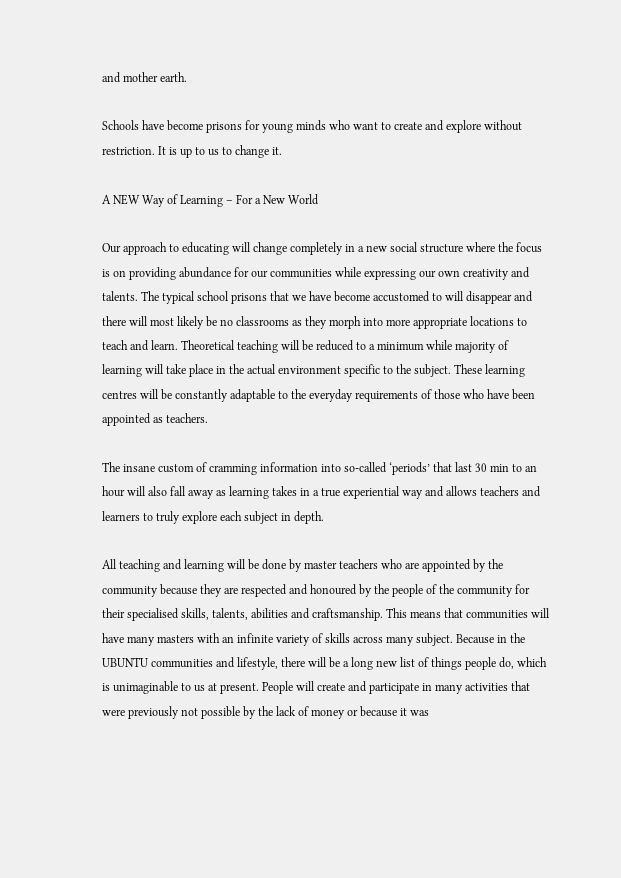and mother earth.

Schools have become prisons for young minds who want to create and explore without restriction. It is up to us to change it.

A NEW Way of Learning – For a New World

Our approach to educating will change completely in a new social structure where the focus is on providing abundance for our communities while expressing our own creativity and talents. The typical school prisons that we have become accustomed to will disappear and there will most likely be no classrooms as they morph into more appropriate locations to teach and learn. Theoretical teaching will be reduced to a minimum while majority of learning will take place in the actual environment specific to the subject. These learning centres will be constantly adaptable to the everyday requirements of those who have been appointed as teachers.

The insane custom of cramming information into so-called ‘periods’ that last 30 min to an hour will also fall away as learning takes in a true experiential way and allows teachers and learners to truly explore each subject in depth.

All teaching and learning will be done by master teachers who are appointed by the community because they are respected and honoured by the people of the community for their specialised skills, talents, abilities and craftsmanship. This means that communities will have many masters with an infinite variety of skills across many subject. Because in the UBUNTU communities and lifestyle, there will be a long new list of things people do, which is unimaginable to us at present. People will create and participate in many activities that were previously not possible by the lack of money or because it was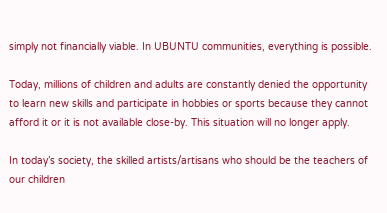simply not financially viable. In UBUNTU communities, everything is possible.

Today, millions of children and adults are constantly denied the opportunity to learn new skills and participate in hobbies or sports because they cannot afford it or it is not available close-by. This situation will no longer apply.

In today’s society, the skilled artists/artisans who should be the teachers of our children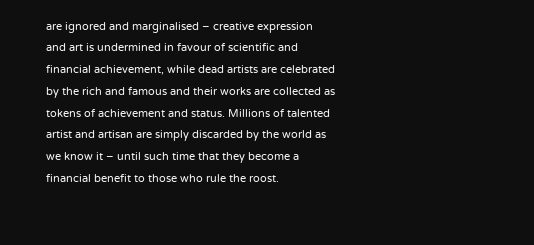are ignored and marginalised – creative expression and art is undermined in favour of scientific and financial achievement, while dead artists are celebrated by the rich and famous and their works are collected as tokens of achievement and status. Millions of talented artist and artisan are simply discarded by the world as we know it – until such time that they become a financial benefit to those who rule the roost.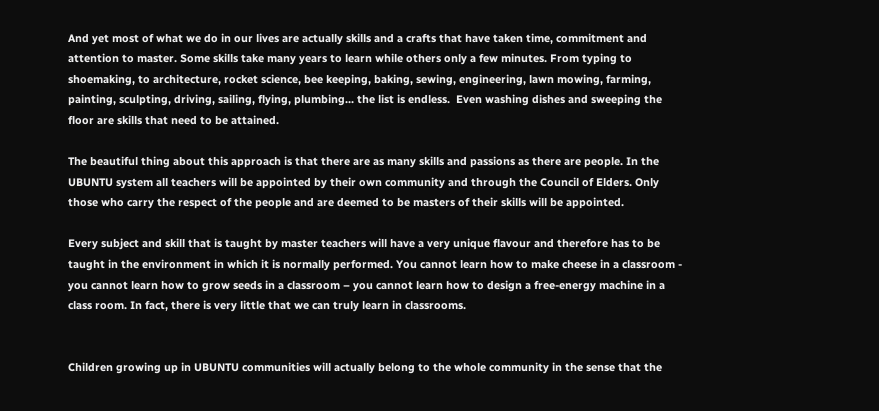And yet most of what we do in our lives are actually skills and a crafts that have taken time, commitment and attention to master. Some skills take many years to learn while others only a few minutes. From typing to shoemaking, to architecture, rocket science, bee keeping, baking, sewing, engineering, lawn mowing, farming, painting, sculpting, driving, sailing, flying, plumbing... the list is endless.  Even washing dishes and sweeping the floor are skills that need to be attained.

The beautiful thing about this approach is that there are as many skills and passions as there are people. In the UBUNTU system all teachers will be appointed by their own community and through the Council of Elders. Only those who carry the respect of the people and are deemed to be masters of their skills will be appointed.

Every subject and skill that is taught by master teachers will have a very unique flavour and therefore has to be taught in the environment in which it is normally performed. You cannot learn how to make cheese in a classroom -  you cannot learn how to grow seeds in a classroom – you cannot learn how to design a free-energy machine in a class room. In fact, there is very little that we can truly learn in classrooms.


Children growing up in UBUNTU communities will actually belong to the whole community in the sense that the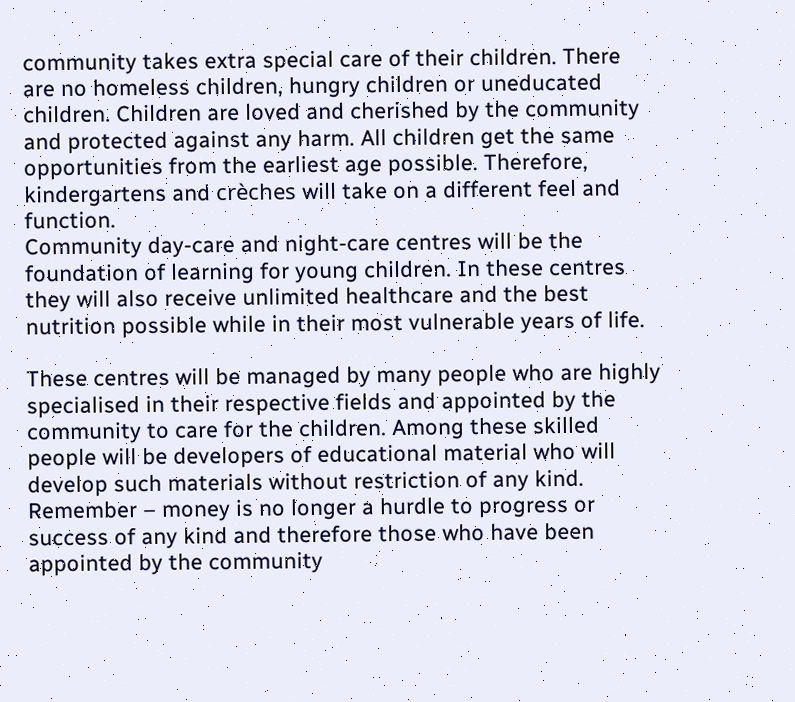community takes extra special care of their children. There are no homeless children, hungry children or uneducated children. Children are loved and cherished by the community and protected against any harm. All children get the same opportunities from the earliest age possible. Therefore, kindergartens and crèches will take on a different feel and function.
Community day-care and night-care centres will be the foundation of learning for young children. In these centres they will also receive unlimited healthcare and the best nutrition possible while in their most vulnerable years of life.

These centres will be managed by many people who are highly specialised in their respective fields and appointed by the community to care for the children. Among these skilled people will be developers of educational material who will develop such materials without restriction of any kind. Remember – money is no longer a hurdle to progress or success of any kind and therefore those who have been appointed by the community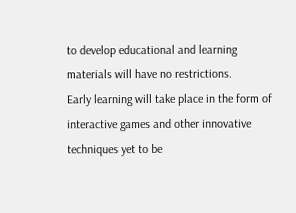to develop educational and learning materials will have no restrictions.
Early learning will take place in the form of interactive games and other innovative techniques yet to be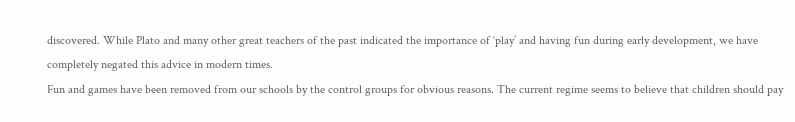discovered. While Plato and many other great teachers of the past indicated the importance of ‘play’ and having fun during early development, we have completely negated this advice in modern times.
Fun and games have been removed from our schools by the control groups for obvious reasons. The current regime seems to believe that children should pay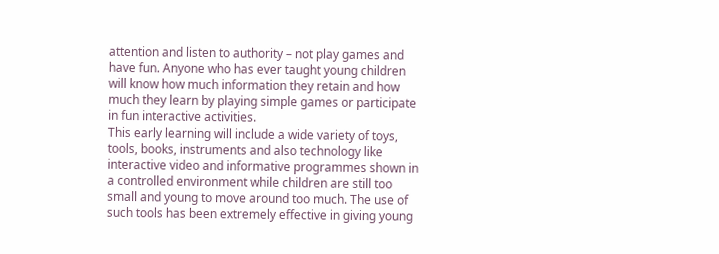attention and listen to authority – not play games and have fun. Anyone who has ever taught young children will know how much information they retain and how much they learn by playing simple games or participate in fun interactive activities.
This early learning will include a wide variety of toys, tools, books, instruments and also technology like interactive video and informative programmes shown in a controlled environment while children are still too small and young to move around too much. The use of such tools has been extremely effective in giving young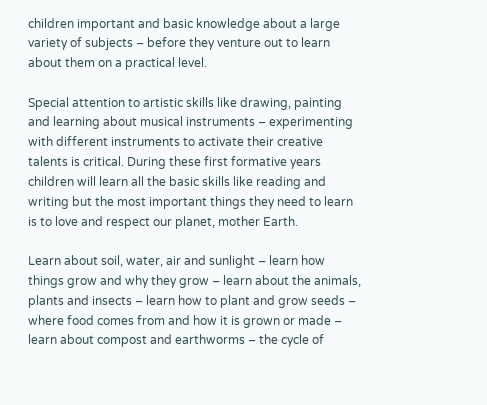children important and basic knowledge about a large variety of subjects – before they venture out to learn about them on a practical level.

Special attention to artistic skills like drawing, painting and learning about musical instruments – experimenting with different instruments to activate their creative talents is critical. During these first formative years children will learn all the basic skills like reading and writing but the most important things they need to learn is to love and respect our planet, mother Earth.

Learn about soil, water, air and sunlight – learn how things grow and why they grow – learn about the animals, plants and insects – learn how to plant and grow seeds – where food comes from and how it is grown or made – learn about compost and earthworms – the cycle of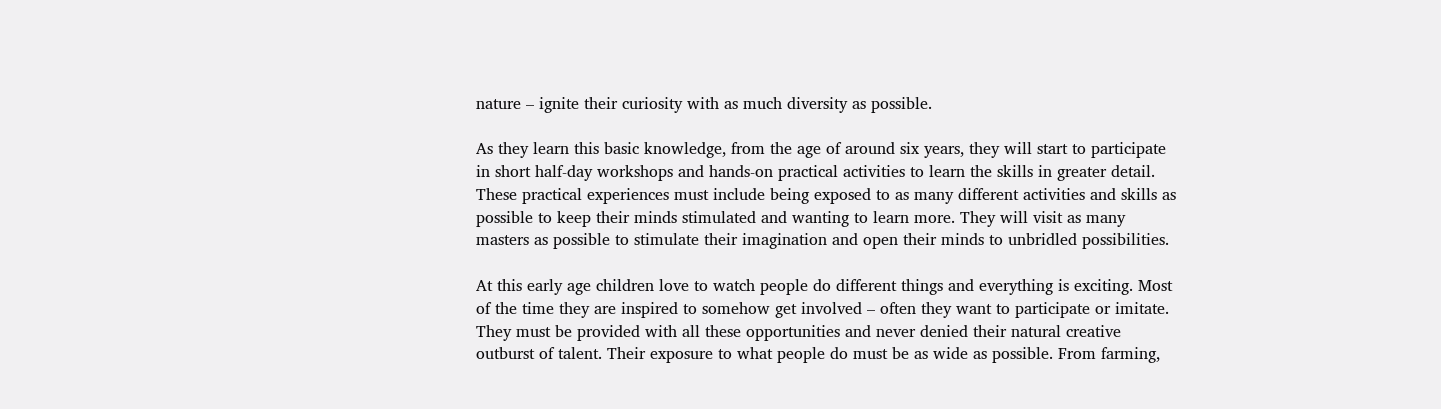nature – ignite their curiosity with as much diversity as possible.

As they learn this basic knowledge, from the age of around six years, they will start to participate in short half-day workshops and hands-on practical activities to learn the skills in greater detail. These practical experiences must include being exposed to as many different activities and skills as possible to keep their minds stimulated and wanting to learn more. They will visit as many masters as possible to stimulate their imagination and open their minds to unbridled possibilities.

At this early age children love to watch people do different things and everything is exciting. Most of the time they are inspired to somehow get involved – often they want to participate or imitate. They must be provided with all these opportunities and never denied their natural creative outburst of talent. Their exposure to what people do must be as wide as possible. From farming,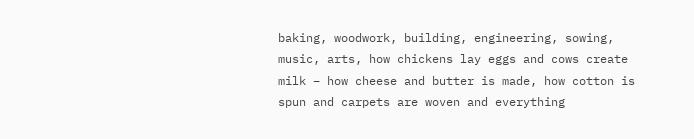baking, woodwork, building, engineering, sowing, music, arts, how chickens lay eggs and cows create milk – how cheese and butter is made, how cotton is spun and carpets are woven and everything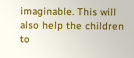imaginable. This will also help the children to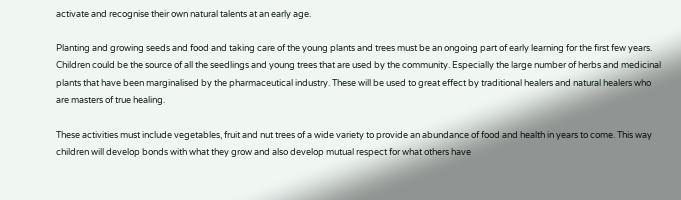activate and recognise their own natural talents at an early age.

Planting and growing seeds and food and taking care of the young plants and trees must be an ongoing part of early learning for the first few years. Children could be the source of all the seedlings and young trees that are used by the community. Especially the large number of herbs and medicinal plants that have been marginalised by the pharmaceutical industry. These will be used to great effect by traditional healers and natural healers who are masters of true healing.

These activities must include vegetables, fruit and nut trees of a wide variety to provide an abundance of food and health in years to come. This way children will develop bonds with what they grow and also develop mutual respect for what others have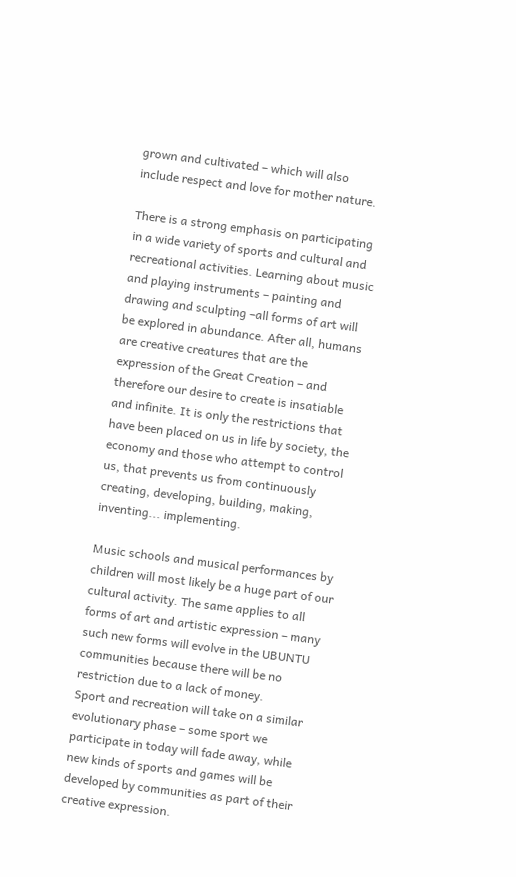grown and cultivated – which will also include respect and love for mother nature.

There is a strong emphasis on participating in a wide variety of sports and cultural and recreational activities. Learning about music and playing instruments – painting and drawing and sculpting –all forms of art will be explored in abundance. After all, humans are creative creatures that are the expression of the Great Creation – and therefore our desire to create is insatiable and infinite. It is only the restrictions that have been placed on us in life by society, the economy and those who attempt to control us, that prevents us from continuously creating, developing, building, making, inventing... implementing.

Music schools and musical performances by children will most likely be a huge part of our cultural activity. The same applies to all forms of art and artistic expression – many such new forms will evolve in the UBUNTU communities because there will be no restriction due to a lack of money.
Sport and recreation will take on a similar evolutionary phase – some sport we participate in today will fade away, while new kinds of sports and games will be developed by communities as part of their creative expression.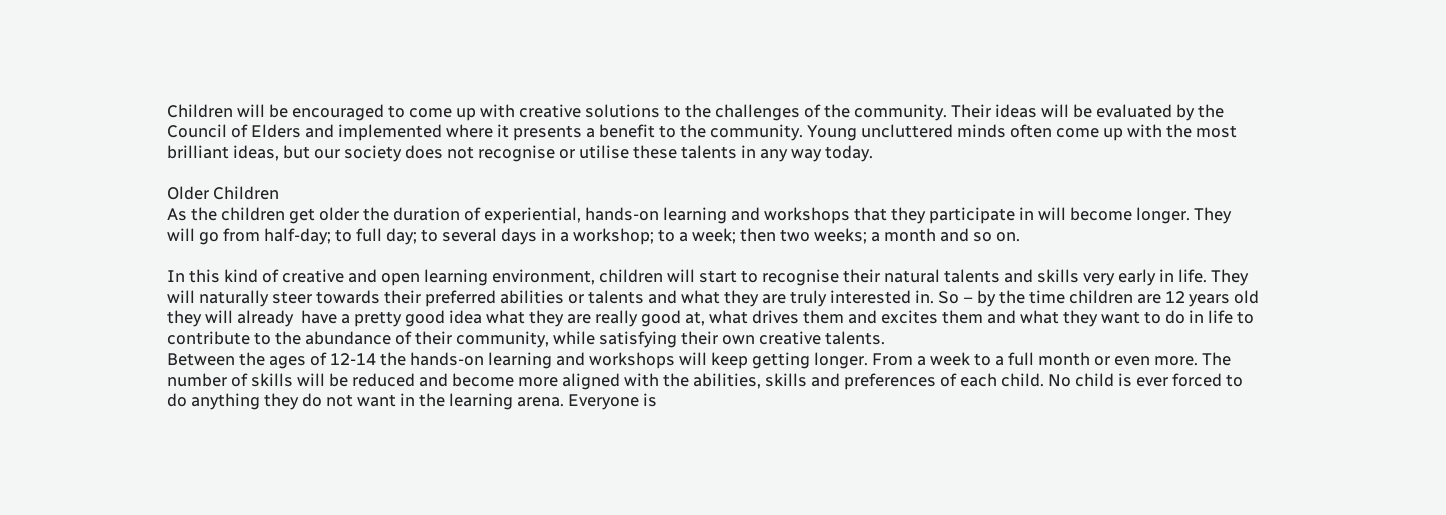Children will be encouraged to come up with creative solutions to the challenges of the community. Their ideas will be evaluated by the Council of Elders and implemented where it presents a benefit to the community. Young uncluttered minds often come up with the most brilliant ideas, but our society does not recognise or utilise these talents in any way today.

Older Children
As the children get older the duration of experiential, hands-on learning and workshops that they participate in will become longer. They will go from half-day; to full day; to several days in a workshop; to a week; then two weeks; a month and so on.

In this kind of creative and open learning environment, children will start to recognise their natural talents and skills very early in life. They will naturally steer towards their preferred abilities or talents and what they are truly interested in. So – by the time children are 12 years old they will already  have a pretty good idea what they are really good at, what drives them and excites them and what they want to do in life to contribute to the abundance of their community, while satisfying their own creative talents.
Between the ages of 12-14 the hands-on learning and workshops will keep getting longer. From a week to a full month or even more. The number of skills will be reduced and become more aligned with the abilities, skills and preferences of each child. No child is ever forced to do anything they do not want in the learning arena. Everyone is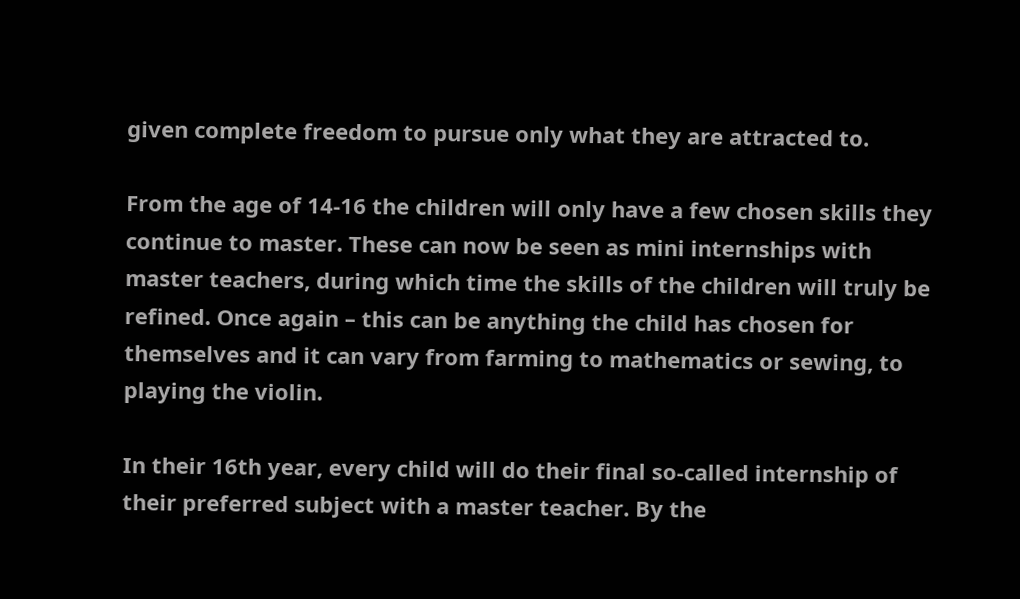given complete freedom to pursue only what they are attracted to.

From the age of 14-16 the children will only have a few chosen skills they continue to master. These can now be seen as mini internships with master teachers, during which time the skills of the children will truly be refined. Once again – this can be anything the child has chosen for themselves and it can vary from farming to mathematics or sewing, to playing the violin.

In their 16th year, every child will do their final so-called internship of their preferred subject with a master teacher. By the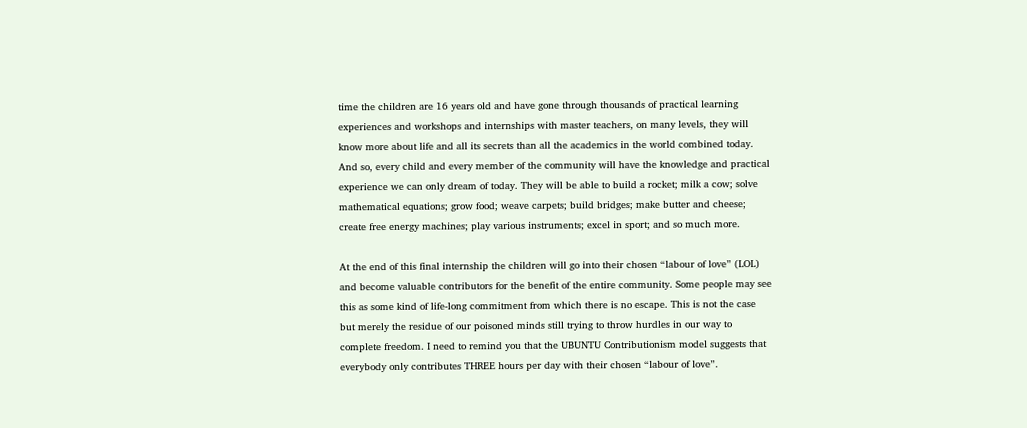time the children are 16 years old and have gone through thousands of practical learning experiences and workshops and internships with master teachers, on many levels, they will know more about life and all its secrets than all the academics in the world combined today.
And so, every child and every member of the community will have the knowledge and practical experience we can only dream of today. They will be able to build a rocket; milk a cow; solve mathematical equations; grow food; weave carpets; build bridges; make butter and cheese; create free energy machines; play various instruments; excel in sport; and so much more.

At the end of this final internship the children will go into their chosen “labour of love” (LOL) and become valuable contributors for the benefit of the entire community. Some people may see this as some kind of life-long commitment from which there is no escape. This is not the case but merely the residue of our poisoned minds still trying to throw hurdles in our way to complete freedom. I need to remind you that the UBUNTU Contributionism model suggests that everybody only contributes THREE hours per day with their chosen “labour of love”.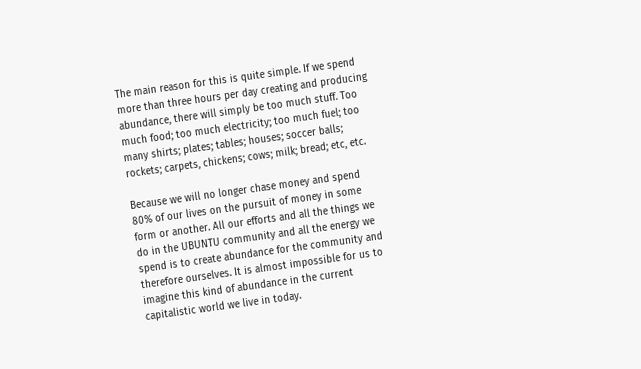The main reason for this is quite simple. If we spend more than three hours per day creating and producing abundance, there will simply be too much stuff. Too much food; too much electricity; too much fuel; too many shirts; plates; tables; houses; soccer balls; rockets; carpets, chickens; cows; milk; bread; etc, etc.

Because we will no longer chase money and spend 80% of our lives on the pursuit of money in some form or another. All our efforts and all the things we do in the UBUNTU community and all the energy we spend is to create abundance for the community and therefore ourselves. It is almost impossible for us to imagine this kind of abundance in the current capitalistic world we live in today.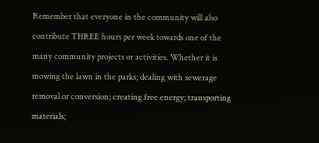Remember that everyone in the community will also contribute THREE hours per week towards one of the many community projects or activities. Whether it is mowing the lawn in the parks; dealing with sewerage removal or conversion; creating free energy; transporting materials;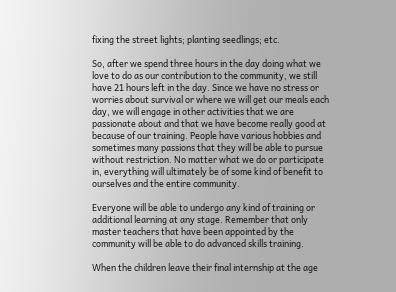fixing the street lights; planting seedlings; etc.

So, after we spend three hours in the day doing what we love to do as our contribution to the community, we still have 21 hours left in the day. Since we have no stress or worries about survival or where we will get our meals each day, we will engage in other activities that we are passionate about and that we have become really good at because of our training. People have various hobbies and sometimes many passions that they will be able to pursue without restriction. No matter what we do or participate in, everything will ultimately be of some kind of benefit to ourselves and the entire community.

Everyone will be able to undergo any kind of training or additional learning at any stage. Remember that only master teachers that have been appointed by the community will be able to do advanced skills training.

When the children leave their final internship at the age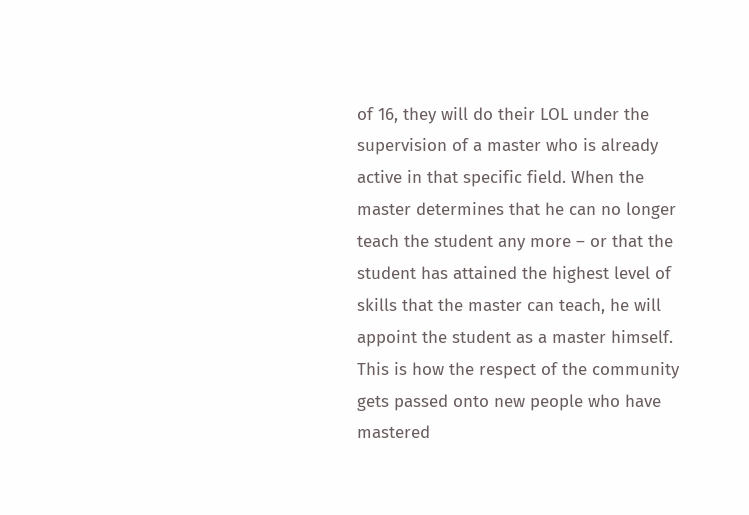of 16, they will do their LOL under the supervision of a master who is already active in that specific field. When the master determines that he can no longer teach the student any more – or that the student has attained the highest level of skills that the master can teach, he will appoint the student as a master himself. This is how the respect of the community gets passed onto new people who have mastered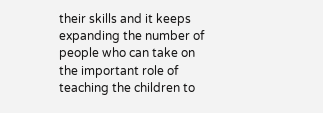their skills and it keeps expanding the number of people who can take on the important role of teaching the children to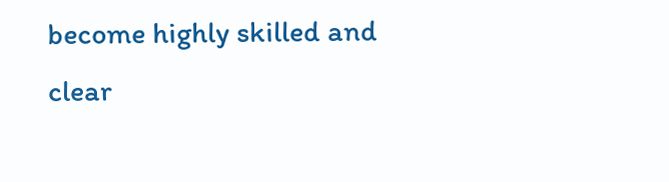become highly skilled and clear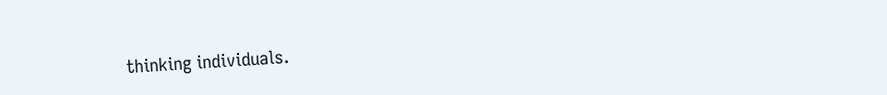thinking individuals.